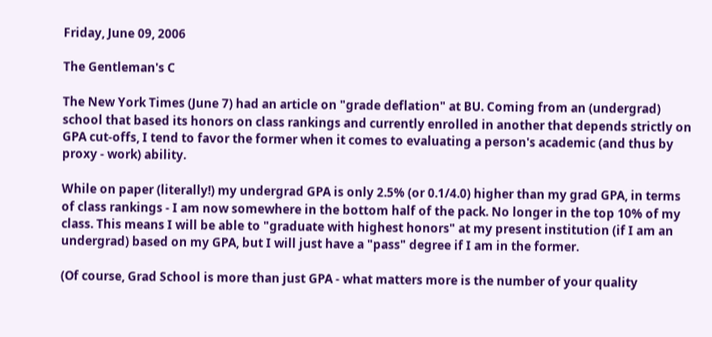Friday, June 09, 2006

The Gentleman's C

The New York Times (June 7) had an article on "grade deflation" at BU. Coming from an (undergrad) school that based its honors on class rankings and currently enrolled in another that depends strictly on GPA cut-offs, I tend to favor the former when it comes to evaluating a person's academic (and thus by proxy - work) ability.

While on paper (literally!) my undergrad GPA is only 2.5% (or 0.1/4.0) higher than my grad GPA, in terms of class rankings - I am now somewhere in the bottom half of the pack. No longer in the top 10% of my class. This means I will be able to "graduate with highest honors" at my present institution (if I am an undergrad) based on my GPA, but I will just have a "pass" degree if I am in the former.

(Of course, Grad School is more than just GPA - what matters more is the number of your quality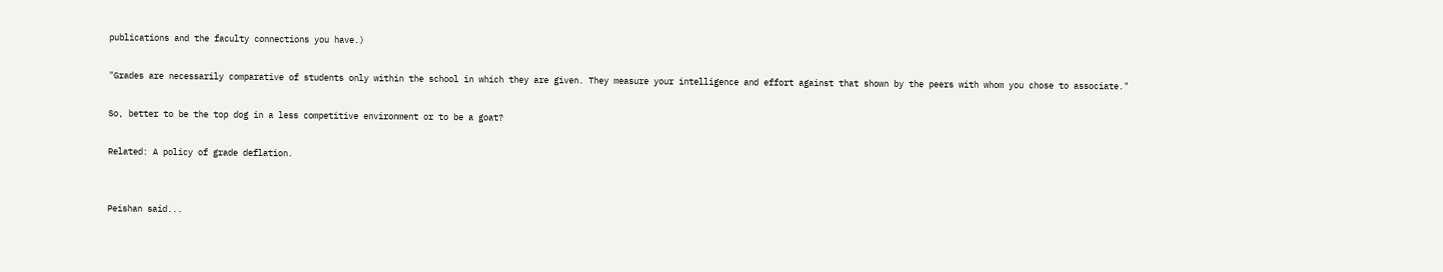publications and the faculty connections you have.)

"Grades are necessarily comparative of students only within the school in which they are given. They measure your intelligence and effort against that shown by the peers with whom you chose to associate."

So, better to be the top dog in a less competitive environment or to be a goat?

Related: A policy of grade deflation.


Peishan said...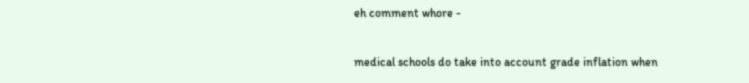eh comment whore -

medical schools do take into account grade inflation when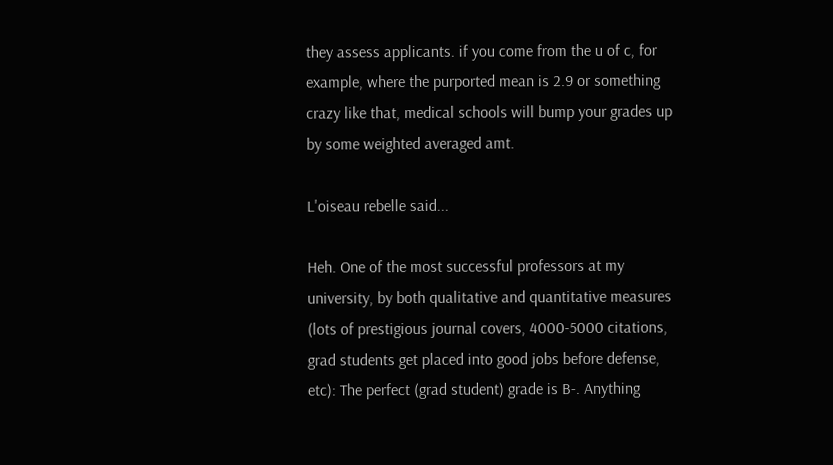they assess applicants. if you come from the u of c, for example, where the purported mean is 2.9 or something crazy like that, medical schools will bump your grades up by some weighted averaged amt.

L'oiseau rebelle said...

Heh. One of the most successful professors at my university, by both qualitative and quantitative measures (lots of prestigious journal covers, 4000-5000 citations, grad students get placed into good jobs before defense, etc): The perfect (grad student) grade is B-. Anything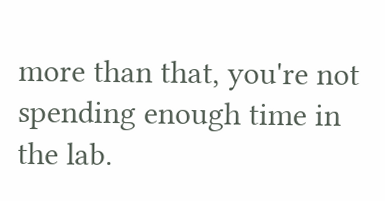more than that, you're not spending enough time in the lab.